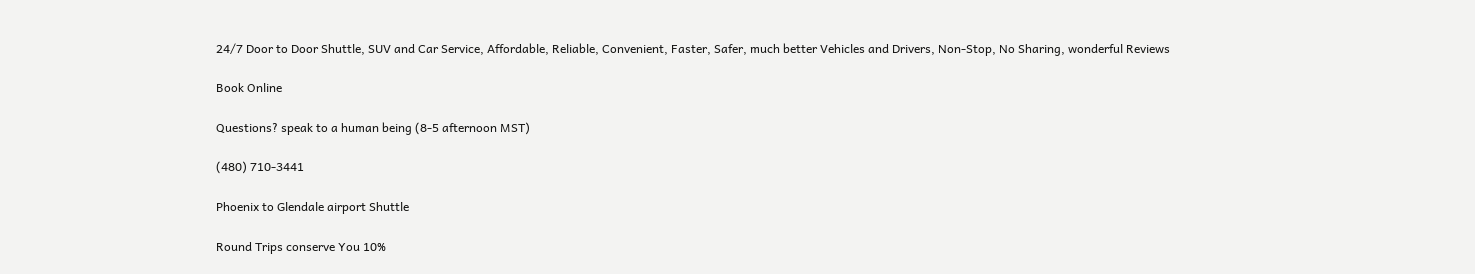24/7 Door to Door Shuttle, SUV and Car Service, Affordable, Reliable, Convenient, Faster, Safer, much better Vehicles and Drivers, Non-Stop, No Sharing, wonderful Reviews

Book Online

Questions? speak to a human being (8-5 afternoon MST)

(480) 710-3441

Phoenix to Glendale airport Shuttle

Round Trips conserve You 10%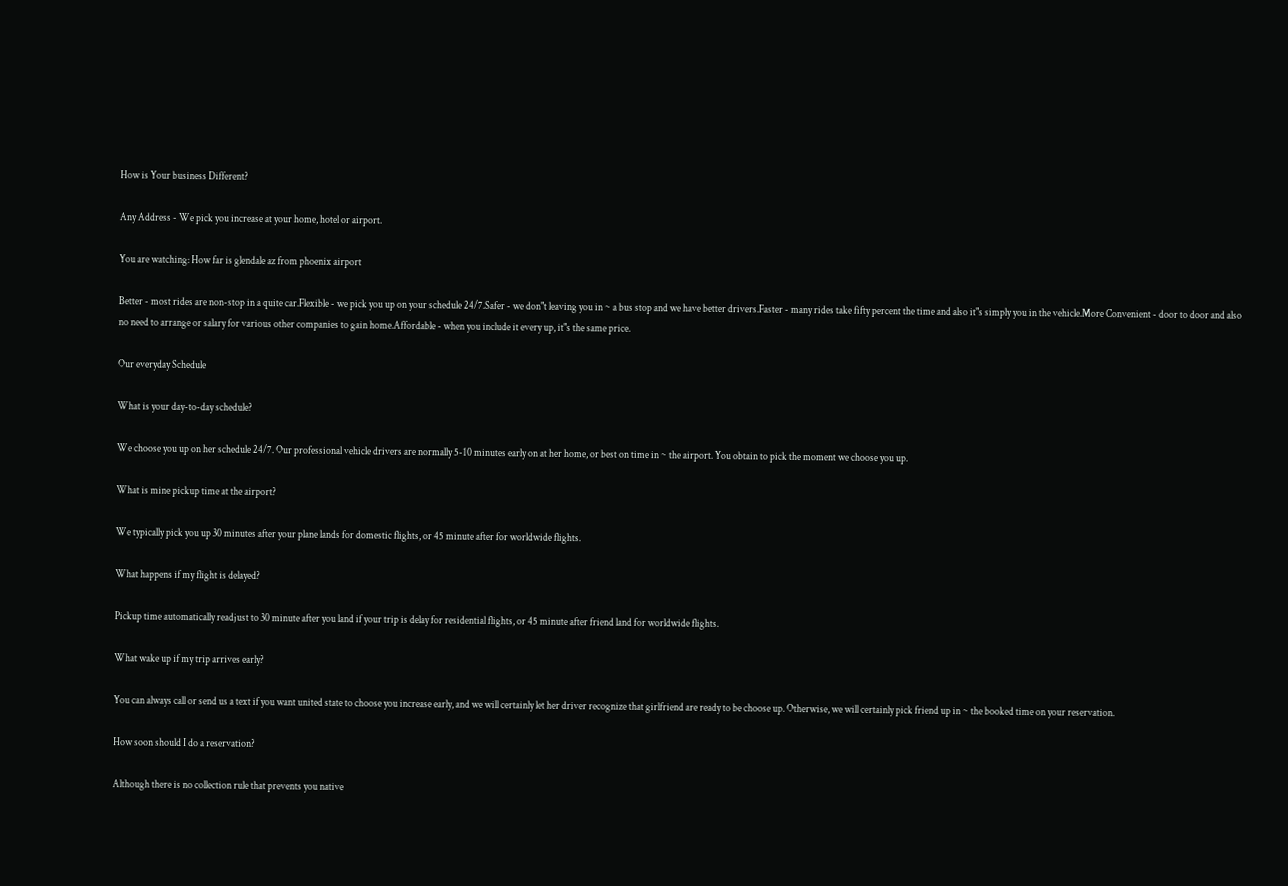How is Your business Different?

Any Address - We pick you increase at your home, hotel or airport.

You are watching: How far is glendale az from phoenix airport

Better - most rides are non-stop in a quite car.Flexible - we pick you up on your schedule 24/7.Safer - we don"t leaving you in ~ a bus stop and we have better drivers.Faster - many rides take fifty percent the time and also it"s simply you in the vehicle.More Convenient - door to door and also no need to arrange or salary for various other companies to gain home.Affordable - when you include it every up, it"s the same price.

Our everyday Schedule

What is your day-to-day schedule?

We choose you up on her schedule 24/7. Our professional vehicle drivers are normally 5-10 minutes early on at her home, or best on time in ~ the airport. You obtain to pick the moment we choose you up.

What is mine pickup time at the airport?

We typically pick you up 30 minutes after your plane lands for domestic flights, or 45 minute after for worldwide flights.

What happens if my flight is delayed?

Pickup time automatically readjust to 30 minute after you land if your trip is delay for residential flights, or 45 minute after friend land for worldwide flights.

What wake up if my trip arrives early?

You can always call or send us a text if you want united state to choose you increase early, and we will certainly let her driver recognize that girlfriend are ready to be choose up. Otherwise, we will certainly pick friend up in ~ the booked time on your reservation.

How soon should I do a reservation?

Although there is no collection rule that prevents you native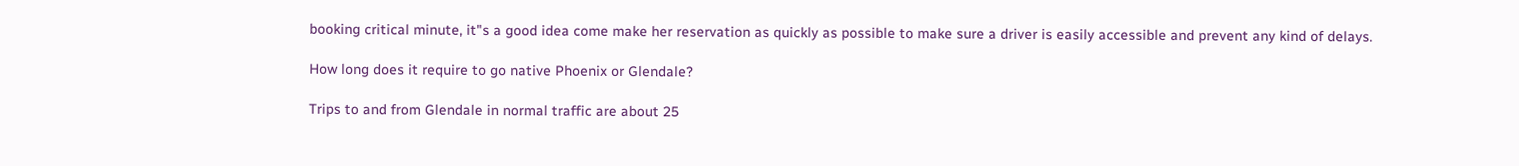booking critical minute, it"s a good idea come make her reservation as quickly as possible to make sure a driver is easily accessible and prevent any kind of delays.

How long does it require to go native Phoenix or Glendale?

Trips to and from Glendale in normal traffic are about 25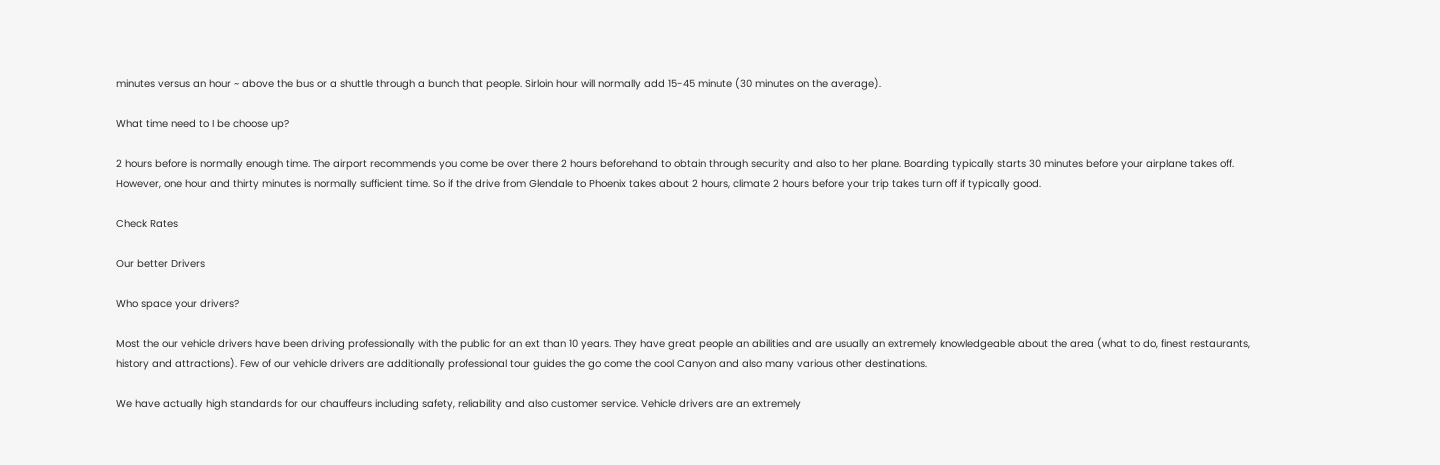minutes versus an hour ~ above the bus or a shuttle through a bunch that people. Sirloin hour will normally add 15-45 minute (30 minutes on the average).

What time need to I be choose up?

2 hours before is normally enough time. The airport recommends you come be over there 2 hours beforehand to obtain through security and also to her plane. Boarding typically starts 30 minutes before your airplane takes off. However, one hour and thirty minutes is normally sufficient time. So if the drive from Glendale to Phoenix takes about 2 hours, climate 2 hours before your trip takes turn off if typically good.

Check Rates

Our better Drivers

Who space your drivers?

Most the our vehicle drivers have been driving professionally with the public for an ext than 10 years. They have great people an abilities and are usually an extremely knowledgeable about the area (what to do, finest restaurants, history and attractions). Few of our vehicle drivers are additionally professional tour guides the go come the cool Canyon and also many various other destinations.

We have actually high standards for our chauffeurs including safety, reliability and also customer service. Vehicle drivers are an extremely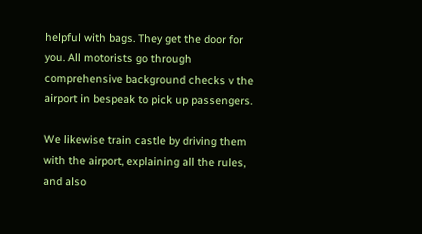helpful with bags. They get the door for you. All motorists go through comprehensive background checks v the airport in bespeak to pick up passengers.

We likewise train castle by driving them with the airport, explaining all the rules, and also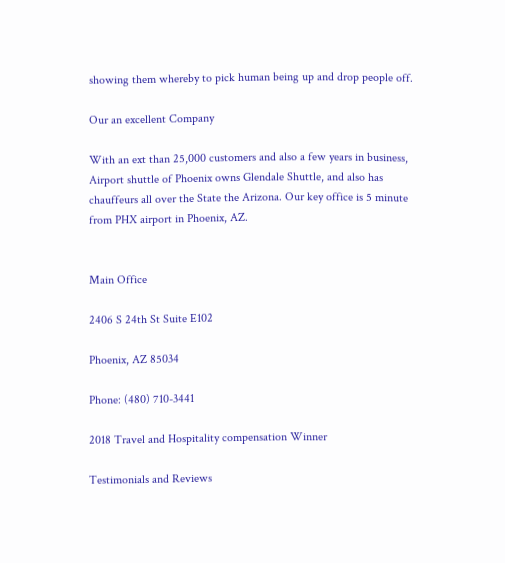showing them whereby to pick human being up and drop people off.

Our an excellent Company

With an ext than 25,000 customers and also a few years in business, Airport shuttle of Phoenix owns Glendale Shuttle, and also has chauffeurs all over the State the Arizona. Our key office is 5 minute from PHX airport in Phoenix, AZ.


Main Office

2406 S 24th St Suite E102

Phoenix, AZ 85034

Phone: (480) 710-3441

2018 Travel and Hospitality compensation Winner

Testimonials and Reviews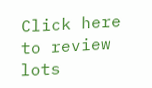Click here to review lots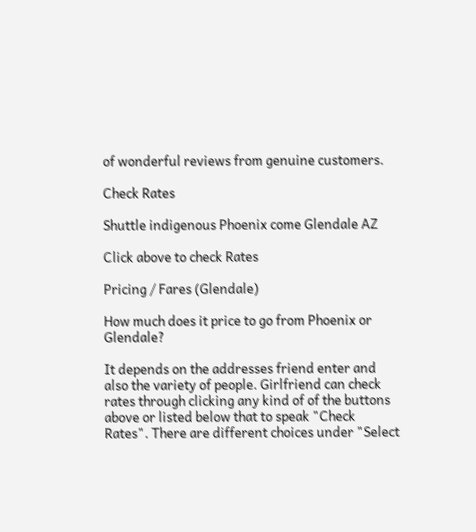of wonderful reviews from genuine customers.

Check Rates

Shuttle indigenous Phoenix come Glendale AZ

Click above to check Rates

Pricing / Fares (Glendale)

How much does it price to go from Phoenix or Glendale?

It depends on the addresses friend enter and also the variety of people. Girlfriend can check rates through clicking any kind of of the buttons above or listed below that to speak "Check Rates". There are different choices under "Select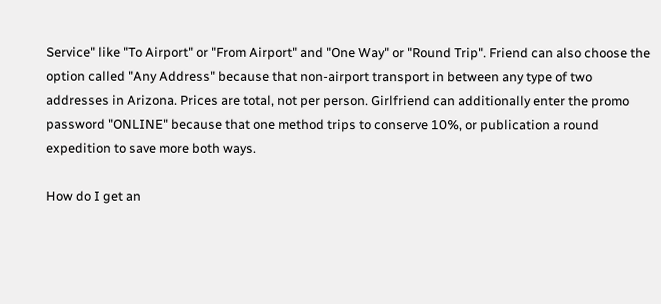Service" like "To Airport" or "From Airport" and "One Way" or "Round Trip". Friend can also choose the option called "Any Address" because that non-airport transport in between any type of two addresses in Arizona. Prices are total, not per person. Girlfriend can additionally enter the promo password "ONLINE" because that one method trips to conserve 10%, or publication a round expedition to save more both ways.

How do I get an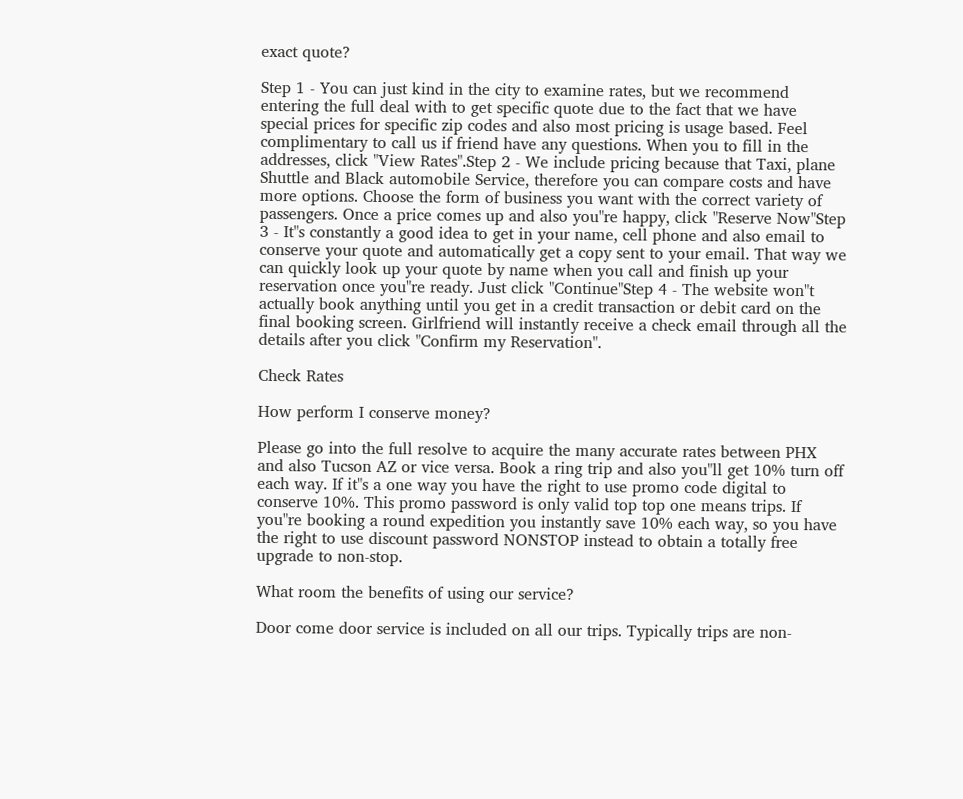exact quote?

Step 1 - You can just kind in the city to examine rates, but we recommend entering the full deal with to get specific quote due to the fact that we have special prices for specific zip codes and also most pricing is usage based. Feel complimentary to call us if friend have any questions. When you to fill in the addresses, click "View Rates".Step 2 - We include pricing because that Taxi, plane Shuttle and Black automobile Service, therefore you can compare costs and have more options. Choose the form of business you want with the correct variety of passengers. Once a price comes up and also you"re happy, click "Reserve Now"Step 3 - It"s constantly a good idea to get in your name, cell phone and also email to conserve your quote and automatically get a copy sent to your email. That way we can quickly look up your quote by name when you call and finish up your reservation once you"re ready. Just click "Continue"Step 4 - The website won"t actually book anything until you get in a credit transaction or debit card on the final booking screen. Girlfriend will instantly receive a check email through all the details after you click "Confirm my Reservation".

Check Rates

How perform I conserve money?

Please go into the full resolve to acquire the many accurate rates between PHX and also Tucson AZ or vice versa. Book a ring trip and also you"ll get 10% turn off each way. If it"s a one way you have the right to use promo code digital to conserve 10%. This promo password is only valid top top one means trips. If you"re booking a round expedition you instantly save 10% each way, so you have the right to use discount password NONSTOP instead to obtain a totally free upgrade to non-stop.

What room the benefits of using our service?

Door come door service is included on all our trips. Typically trips are non-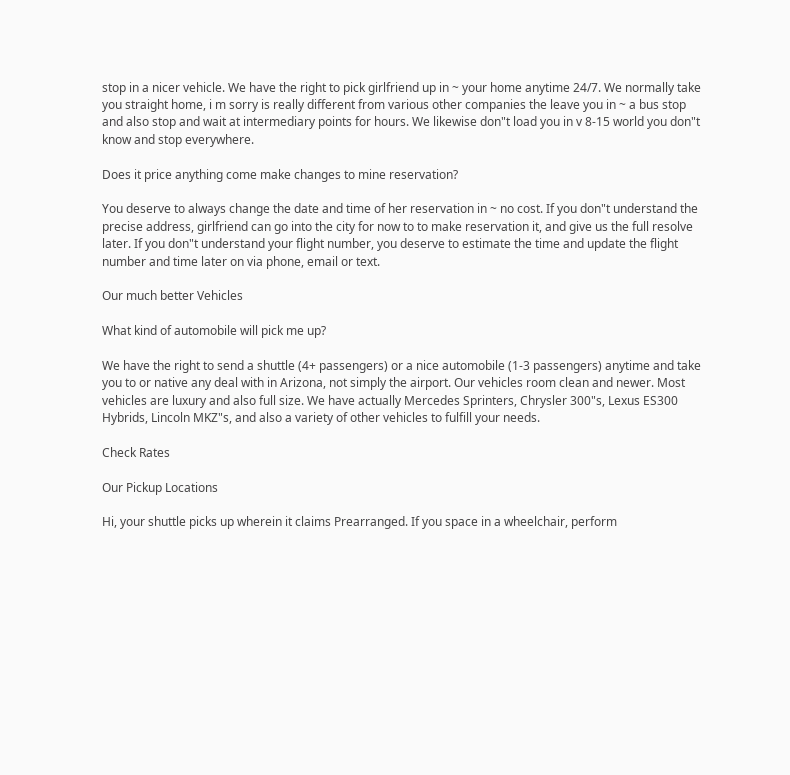stop in a nicer vehicle. We have the right to pick girlfriend up in ~ your home anytime 24/7. We normally take you straight home, i m sorry is really different from various other companies the leave you in ~ a bus stop and also stop and wait at intermediary points for hours. We likewise don"t load you in v 8-15 world you don"t know and stop everywhere.

Does it price anything come make changes to mine reservation?

You deserve to always change the date and time of her reservation in ~ no cost. If you don"t understand the precise address, girlfriend can go into the city for now to to make reservation it, and give us the full resolve later. If you don"t understand your flight number, you deserve to estimate the time and update the flight number and time later on via phone, email or text.

Our much better Vehicles

What kind of automobile will pick me up?

We have the right to send a shuttle (4+ passengers) or a nice automobile (1-3 passengers) anytime and take you to or native any deal with in Arizona, not simply the airport. Our vehicles room clean and newer. Most vehicles are luxury and also full size. We have actually Mercedes Sprinters, Chrysler 300"s, Lexus ES300 Hybrids, Lincoln MKZ"s, and also a variety of other vehicles to fulfill your needs.

Check Rates

Our Pickup Locations

Hi, your shuttle picks up wherein it claims Prearranged. If you space in a wheelchair, perform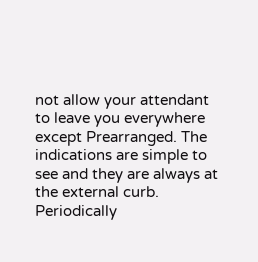not allow your attendant to leave you everywhere except Prearranged. The indications are simple to see and they are always at the external curb. Periodically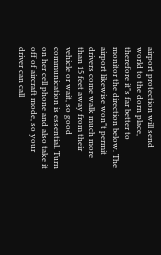airport protection will send world to the dorn place, therefore it"s far better to monitor the direction below. The airport likewise won"t permit drivers come walk much more than 15 feet away from their vehicle or wait, so good communication is essential. Turn on her cell phone and also take it off of aircraft mode, so your driver can call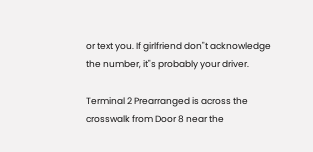or text you. If girlfriend don"t acknowledge the number, it"s probably your driver.

Terminal 2 Prearranged is across the crosswalk from Door 8 near the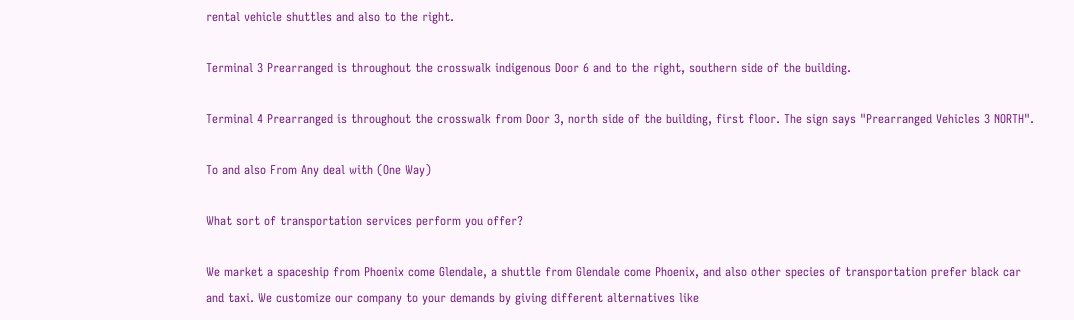rental vehicle shuttles and also to the right.

Terminal 3 Prearranged is throughout the crosswalk indigenous Door 6 and to the right, southern side of the building.

Terminal 4 Prearranged is throughout the crosswalk from Door 3, north side of the building, first floor. The sign says "Prearranged Vehicles 3 NORTH".

To and also From Any deal with (One Way)

What sort of transportation services perform you offer?

We market a spaceship from Phoenix come Glendale, a shuttle from Glendale come Phoenix, and also other species of transportation prefer black car and taxi. We customize our company to your demands by giving different alternatives like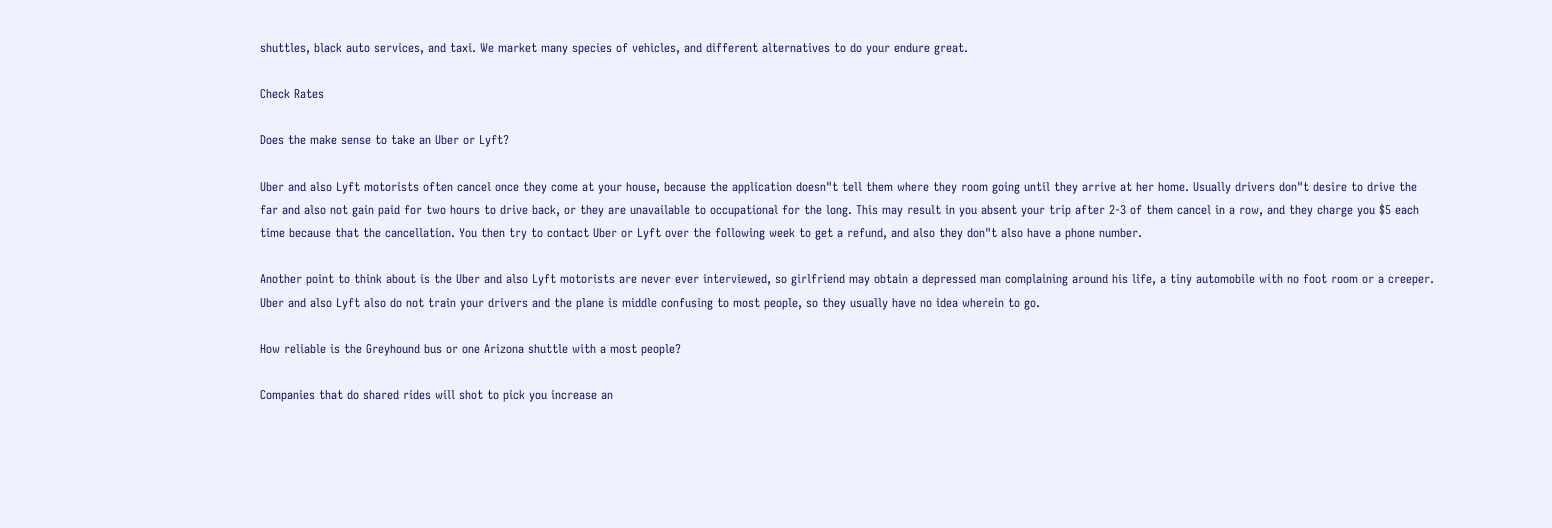shuttles, black auto services, and taxi. We market many species of vehicles, and different alternatives to do your endure great.

Check Rates

Does the make sense to take an Uber or Lyft?

Uber and also Lyft motorists often cancel once they come at your house, because the application doesn"t tell them where they room going until they arrive at her home. Usually drivers don"t desire to drive the far and also not gain paid for two hours to drive back, or they are unavailable to occupational for the long. This may result in you absent your trip after 2-3 of them cancel in a row, and they charge you $5 each time because that the cancellation. You then try to contact Uber or Lyft over the following week to get a refund, and also they don"t also have a phone number.

Another point to think about is the Uber and also Lyft motorists are never ever interviewed, so girlfriend may obtain a depressed man complaining around his life, a tiny automobile with no foot room or a creeper. Uber and also Lyft also do not train your drivers and the plane is middle confusing to most people, so they usually have no idea wherein to go.

How reliable is the Greyhound bus or one Arizona shuttle with a most people?

Companies that do shared rides will shot to pick you increase an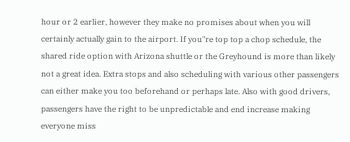hour or 2 earlier, however they make no promises about when you will certainly actually gain to the airport. If you"re top top a chop schedule, the shared ride option with Arizona shuttle or the Greyhound is more than likely not a great idea. Extra stops and also scheduling with various other passengers can either make you too beforehand or perhaps late. Also with good drivers, passengers have the right to be unpredictable and end increase making everyone miss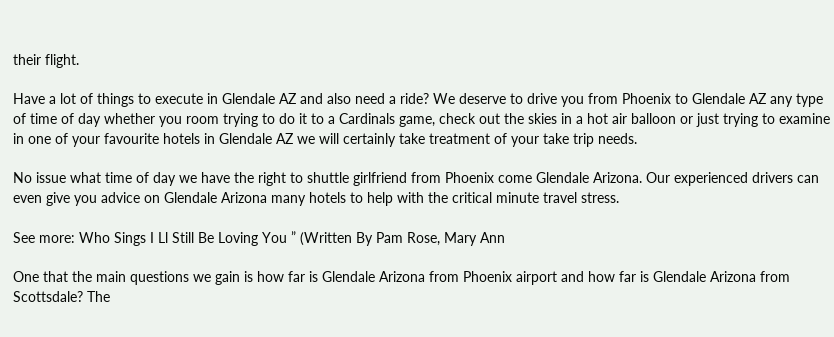their flight.

Have a lot of things to execute in Glendale AZ and also need a ride? We deserve to drive you from Phoenix to Glendale AZ any type of time of day whether you room trying to do it to a Cardinals game, check out the skies in a hot air balloon or just trying to examine in one of your favourite hotels in Glendale AZ we will certainly take treatment of your take trip needs.

No issue what time of day we have the right to shuttle girlfriend from Phoenix come Glendale Arizona. Our experienced drivers can even give you advice on Glendale Arizona many hotels to help with the critical minute travel stress.

See more: Who Sings I Ll Still Be Loving You ” (Written By Pam Rose, Mary Ann

One that the main questions we gain is how far is Glendale Arizona from Phoenix airport and how far is Glendale Arizona from Scottsdale? The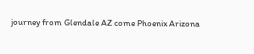journey from Glendale AZ come Phoenix Arizona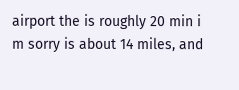airport the is roughly 20 min i m sorry is about 14 miles, and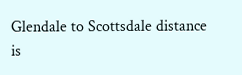Glendale to Scottsdale distance is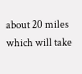about 20 miles which will take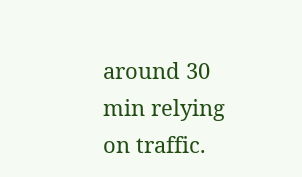around 30 min relying on traffic.